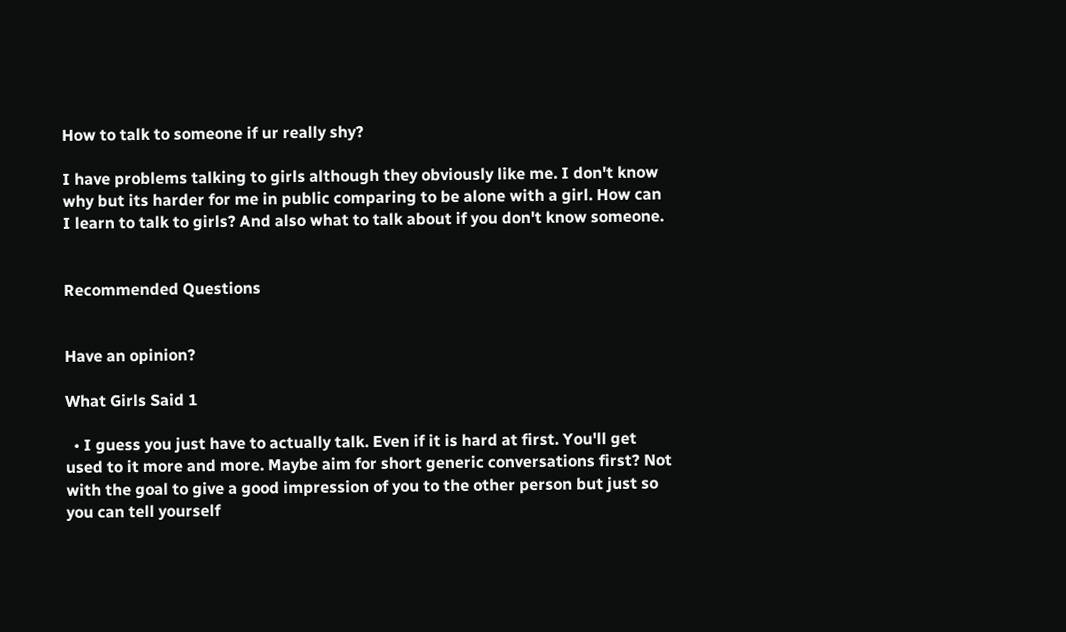How to talk to someone if ur really shy?

I have problems talking to girls although they obviously like me. I don't know why but its harder for me in public comparing to be alone with a girl. How can I learn to talk to girls? And also what to talk about if you don't know someone.


Recommended Questions


Have an opinion?

What Girls Said 1

  • I guess you just have to actually talk. Even if it is hard at first. You'll get used to it more and more. Maybe aim for short generic conversations first? Not with the goal to give a good impression of you to the other person but just so you can tell yourself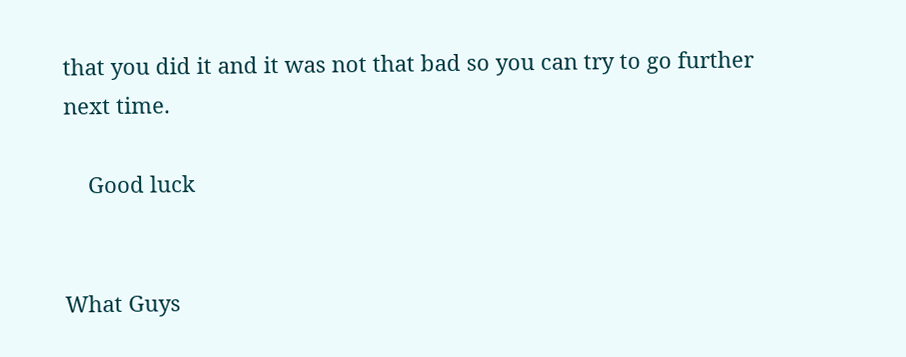that you did it and it was not that bad so you can try to go further next time.

    Good luck


What Guys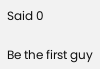Said 0

Be the first guy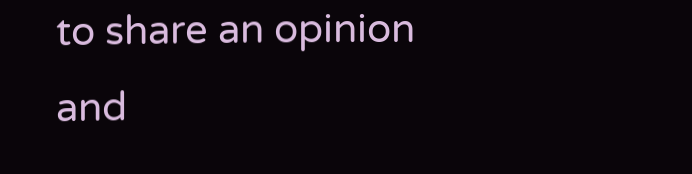to share an opinion
and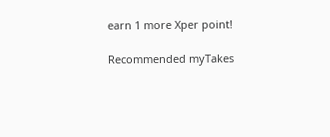earn 1 more Xper point!

Recommended myTakes